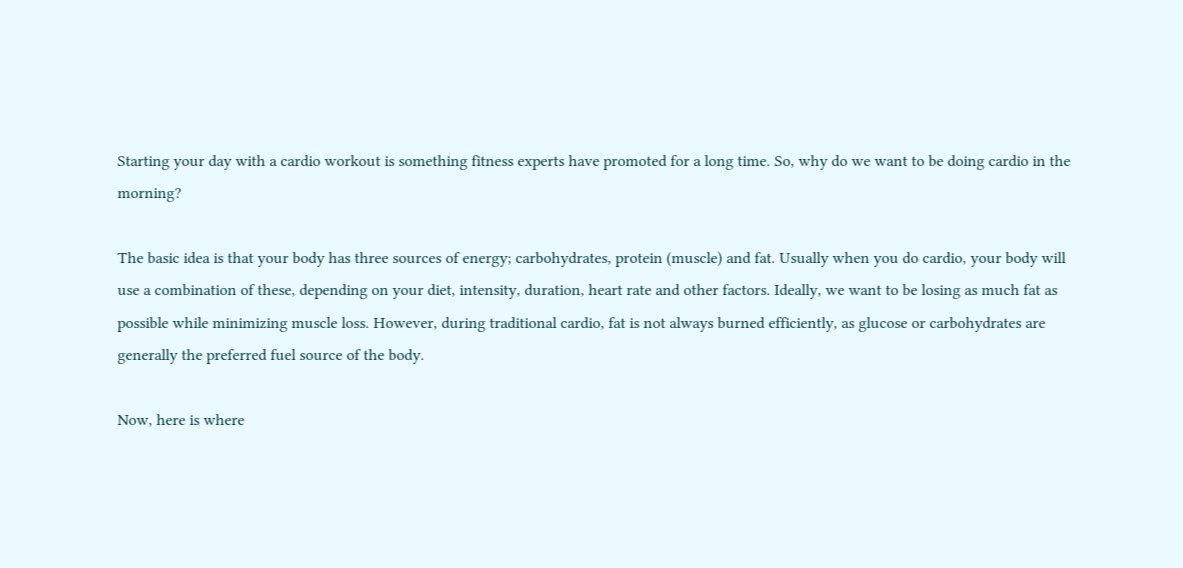Starting your day with a cardio workout is something fitness experts have promoted for a long time. So, why do we want to be doing cardio in the morning?

The basic idea is that your body has three sources of energy; carbohydrates, protein (muscle) and fat. Usually when you do cardio, your body will use a combination of these, depending on your diet, intensity, duration, heart rate and other factors. Ideally, we want to be losing as much fat as possible while minimizing muscle loss. However, during traditional cardio, fat is not always burned efficiently, as glucose or carbohydrates are generally the preferred fuel source of the body.

Now, here is where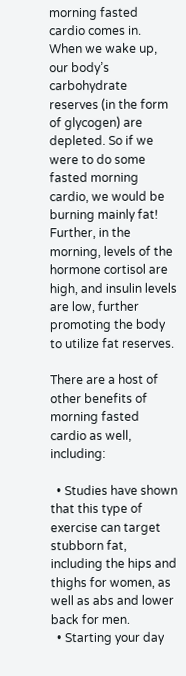morning fasted cardio comes in. When we wake up, our body’s carbohydrate reserves (in the form of glycogen) are depleted. So if we were to do some fasted morning cardio, we would be burning mainly fat! Further, in the morning, levels of the hormone cortisol are high, and insulin levels are low, further promoting the body to utilize fat reserves.

There are a host of other benefits of morning fasted cardio as well, including:

  • Studies have shown that this type of exercise can target stubborn fat, including the hips and thighs for women, as well as abs and lower back for men.
  • Starting your day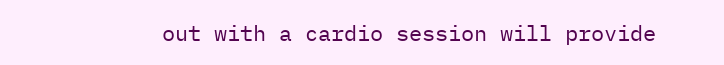out with a cardio session will provide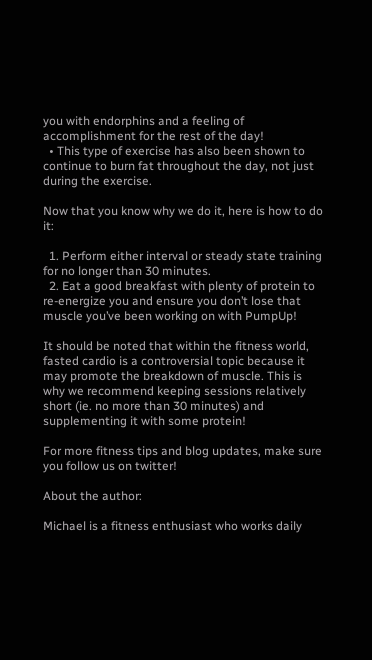you with endorphins and a feeling of accomplishment for the rest of the day!
  • This type of exercise has also been shown to continue to burn fat throughout the day, not just during the exercise.

Now that you know why we do it, here is how to do it:

  1. Perform either interval or steady state training for no longer than 30 minutes.
  2. Eat a good breakfast with plenty of protein to re-energize you and ensure you don’t lose that muscle you’ve been working on with PumpUp!

It should be noted that within the fitness world, fasted cardio is a controversial topic because it may promote the breakdown of muscle. This is why we recommend keeping sessions relatively short (ie. no more than 30 minutes) and supplementing it with some protein!

For more fitness tips and blog updates, make sure you follow us on twitter!

About the author:

Michael is a fitness enthusiast who works daily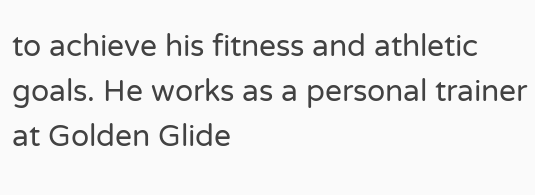to achieve his fitness and athletic goals. He works as a personal trainer at Golden Glide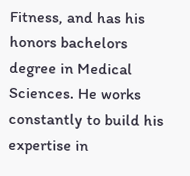Fitness, and has his honors bachelors degree in Medical Sciences. He works constantly to build his expertise in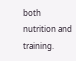both nutrition and training.